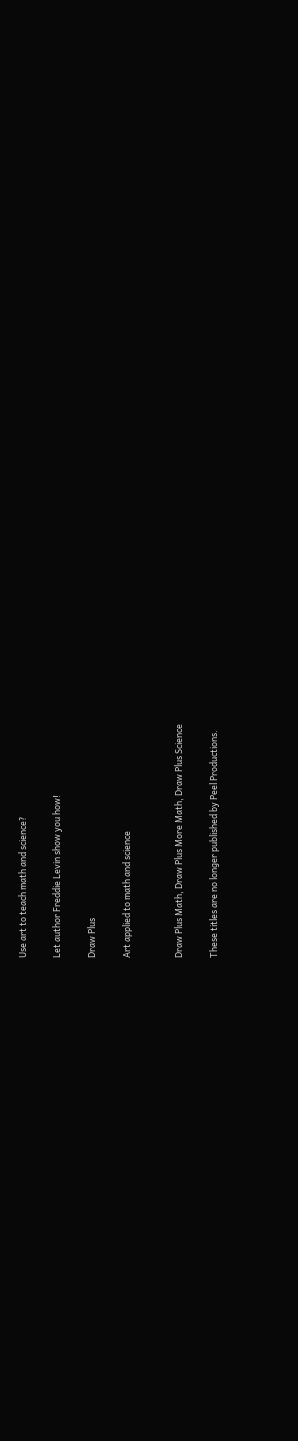Use art to teach math and science?

Let author Freddie Levin show you how!

Draw Plus

Art applied to math and science


Draw Plus Math, Draw Plus More Math, Draw Plus Science

These titles are no longer published by Peel Productions.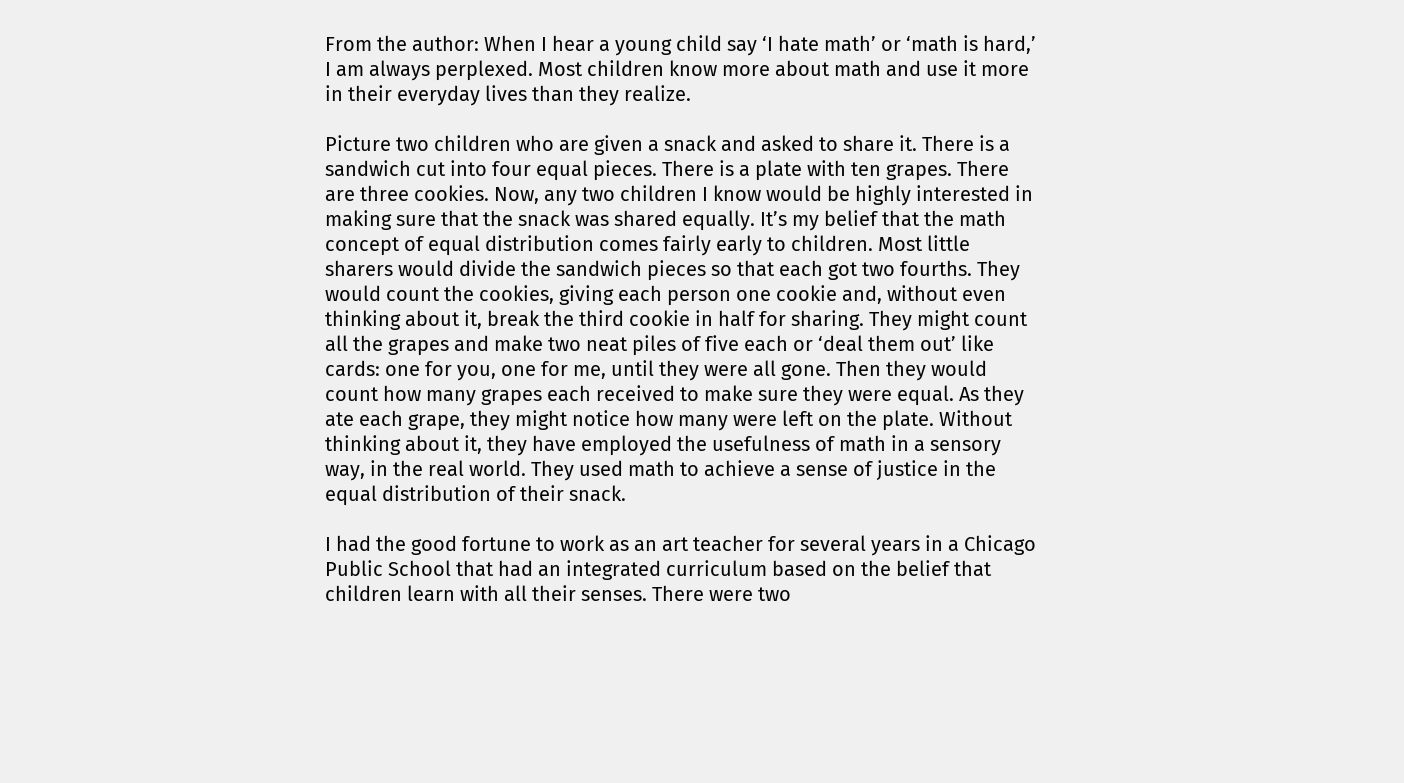From the author: When I hear a young child say ‘I hate math’ or ‘math is hard,’ I am always perplexed. Most children know more about math and use it more in their everyday lives than they realize.

Picture two children who are given a snack and asked to share it. There is a sandwich cut into four equal pieces. There is a plate with ten grapes. There are three cookies. Now, any two children I know would be highly interested in making sure that the snack was shared equally. It’s my belief that the math concept of equal distribution comes fairly early to children. Most little sharers would divide the sandwich pieces so that each got two fourths. They would count the cookies, giving each person one cookie and, without even thinking about it, break the third cookie in half for sharing. They might count all the grapes and make two neat piles of five each or ‘deal them out’ like cards: one for you, one for me, until they were all gone. Then they would count how many grapes each received to make sure they were equal. As they ate each grape, they might notice how many were left on the plate. Without thinking about it, they have employed the usefulness of math in a sensory way, in the real world. They used math to achieve a sense of justice in the equal distribution of their snack.

I had the good fortune to work as an art teacher for several years in a Chicago Public School that had an integrated curriculum based on the belief that children learn with all their senses. There were two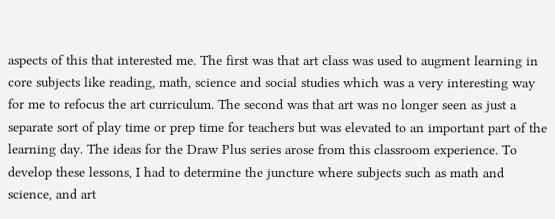aspects of this that interested me. The first was that art class was used to augment learning in core subjects like reading, math, science and social studies which was a very interesting way for me to refocus the art curriculum. The second was that art was no longer seen as just a separate sort of play time or prep time for teachers but was elevated to an important part of the learning day. The ideas for the Draw Plus series arose from this classroom experience. To develop these lessons, I had to determine the juncture where subjects such as math and science, and art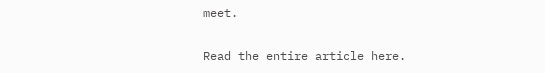meet.

Read the entire article here.